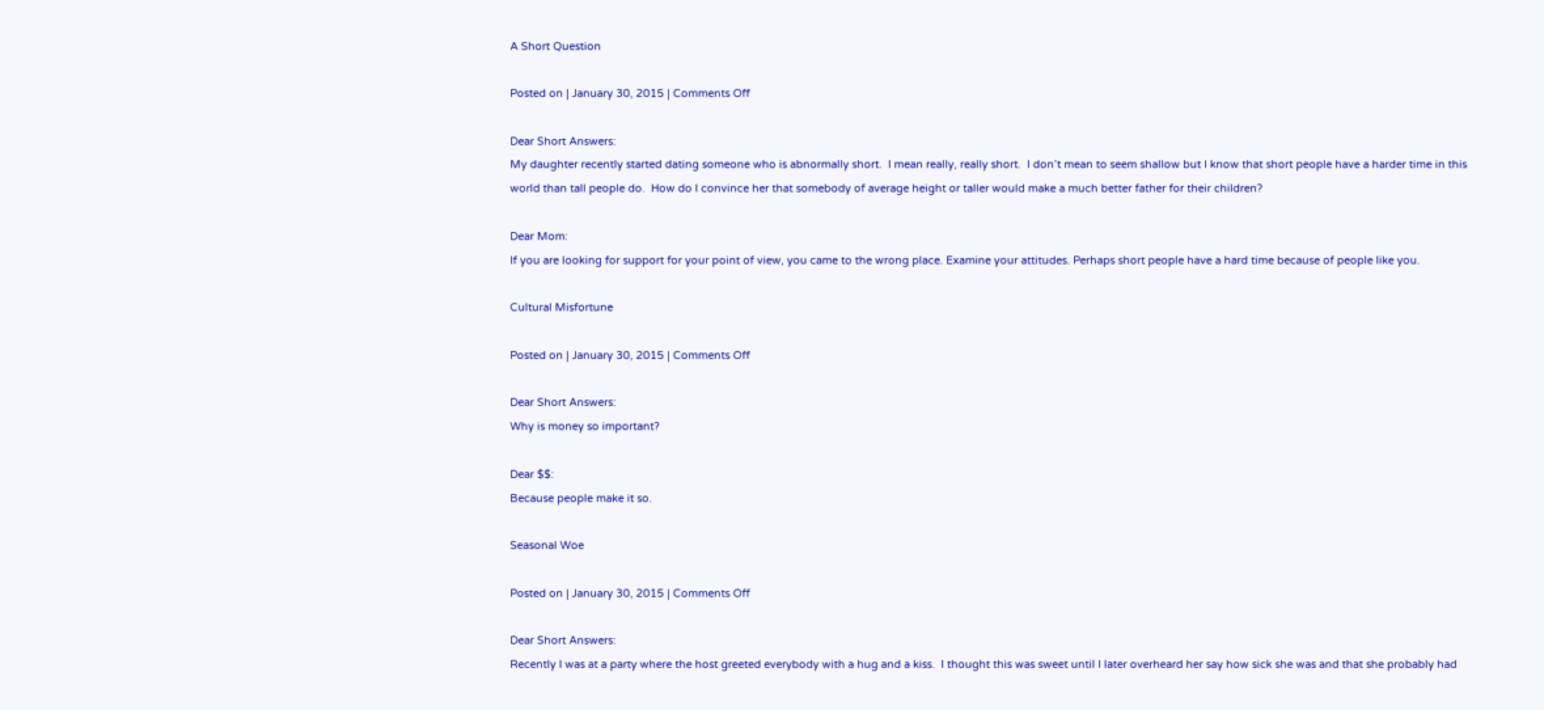A Short Question

Posted on | January 30, 2015 | Comments Off

Dear Short Answers:
My daughter recently started dating someone who is abnormally short.  I mean really, really short.  I don’t mean to seem shallow but I know that short people have a harder time in this world than tall people do.  How do I convince her that somebody of average height or taller would make a much better father for their children?

Dear Mom:
If you are looking for support for your point of view, you came to the wrong place. Examine your attitudes. Perhaps short people have a hard time because of people like you.

Cultural Misfortune

Posted on | January 30, 2015 | Comments Off

Dear Short Answers:
Why is money so important?

Dear $$:
Because people make it so.

Seasonal Woe

Posted on | January 30, 2015 | Comments Off

Dear Short Answers:
Recently I was at a party where the host greeted everybody with a hug and a kiss.  I thought this was sweet until I later overheard her say how sick she was and that she probably had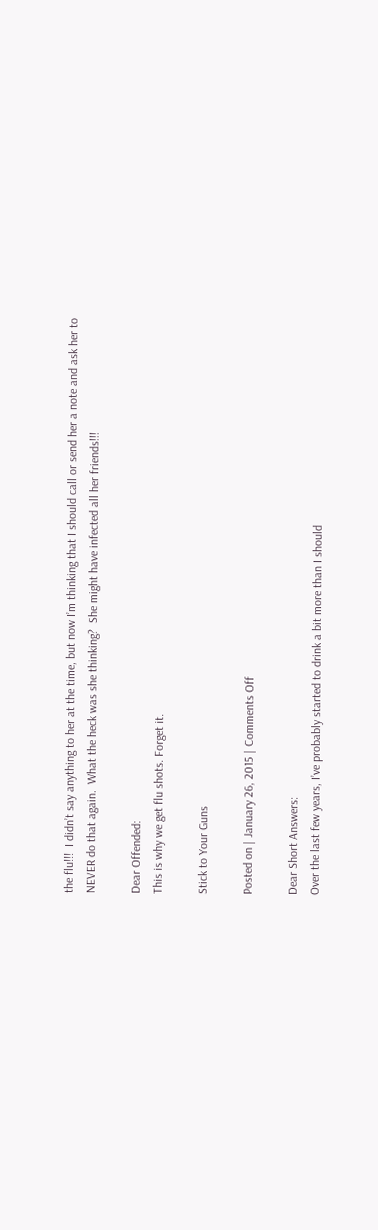the flu!!!  I didn’t say anything to her at the time, but now I’m thinking that I should call or send her a note and ask her to NEVER do that again.  What the heck was she thinking?  She might have infected all her friends!!!

Dear Offended:
This is why we get flu shots. Forget it.

Stick to Your Guns

Posted on | January 26, 2015 | Comments Off

Dear Short Answers:
Over the last few years, I’ve probably started to drink a bit more than I should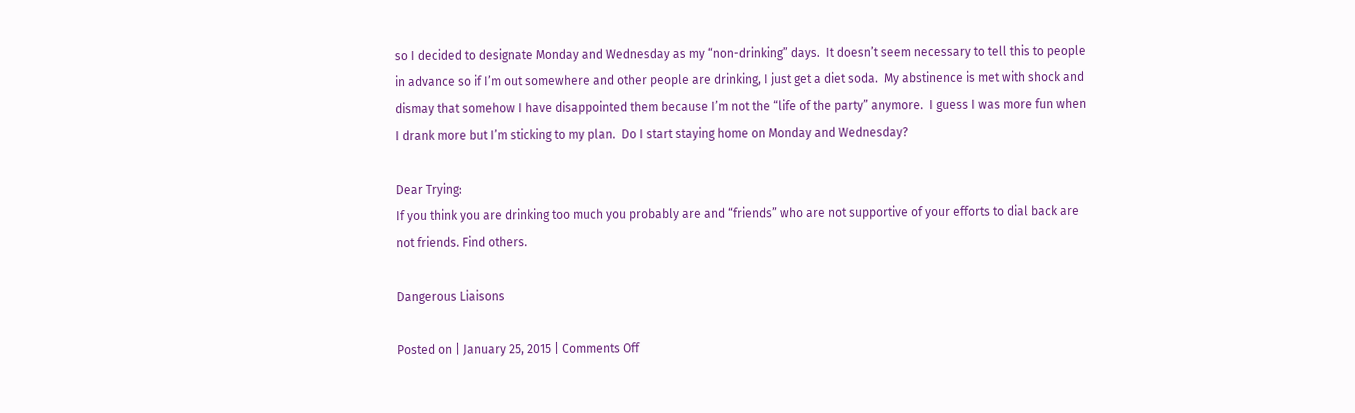so I decided to designate Monday and Wednesday as my “non-drinking” days.  It doesn’t seem necessary to tell this to people in advance so if I’m out somewhere and other people are drinking, I just get a diet soda.  My abstinence is met with shock and dismay that somehow I have disappointed them because I’m not the “life of the party” anymore.  I guess I was more fun when I drank more but I’m sticking to my plan.  Do I start staying home on Monday and Wednesday?

Dear Trying:
If you think you are drinking too much you probably are and “friends” who are not supportive of your efforts to dial back are not friends. Find others.

Dangerous Liaisons

Posted on | January 25, 2015 | Comments Off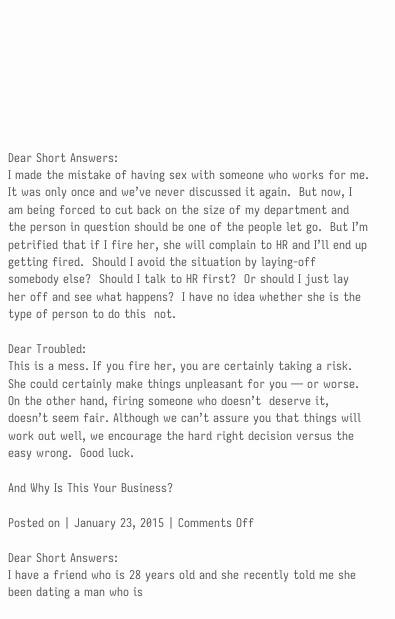Dear Short Answers:
I made the mistake of having sex with someone who works for me.  It was only once and we’ve never discussed it again.  But now, I am being forced to cut back on the size of my department and the person in question should be one of the people let go.  But I’m petrified that if I fire her, she will complain to HR and I’ll end up getting fired.  Should I avoid the situation by laying-off somebody else?  Should I talk to HR first?  Or should I just lay her off and see what happens?  I have no idea whether she is the type of person to do this  not.

Dear Troubled:
This is a mess. If you fire her, you are certainly taking a risk. She could certainly make things unpleasant for you — or worse. On the other hand, firing someone who doesn’t  deserve it, doesn’t seem fair. Although we can’t assure you that things will work out well, we encourage the hard right decision versus the easy wrong.  Good luck.

And Why Is This Your Business?

Posted on | January 23, 2015 | Comments Off

Dear Short Answers:
I have a friend who is 28 years old and she recently told me she been dating a man who is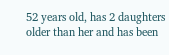52 years old, has 2 daughters older than her and has been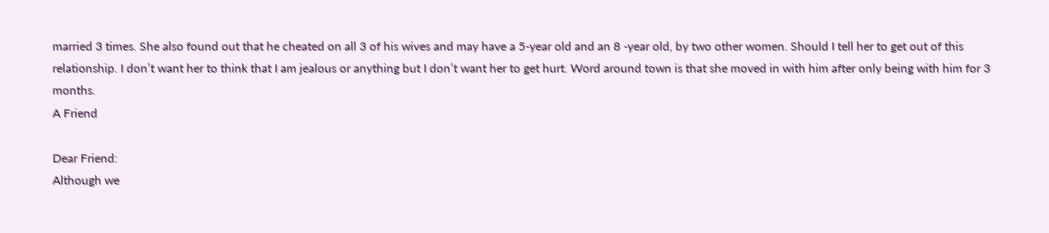married 3 times. She also found out that he cheated on all 3 of his wives and may have a 5-year old and an 8 -year old, by two other women. Should I tell her to get out of this relationship. I don’t want her to think that I am jealous or anything but I don’t want her to get hurt. Word around town is that she moved in with him after only being with him for 3 months.
A Friend

Dear Friend:
Although we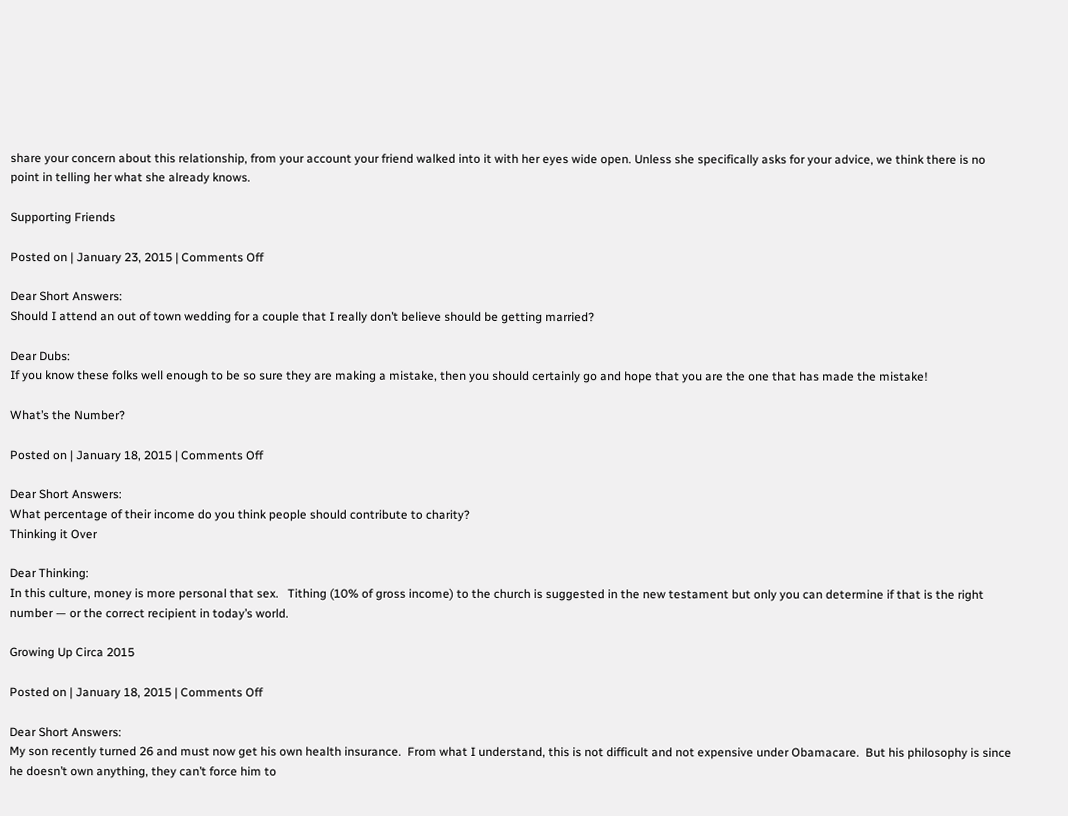share your concern about this relationship, from your account your friend walked into it with her eyes wide open. Unless she specifically asks for your advice, we think there is no point in telling her what she already knows.

Supporting Friends

Posted on | January 23, 2015 | Comments Off

Dear Short Answers:
Should I attend an out of town wedding for a couple that I really don’t believe should be getting married?

Dear Dubs:
If you know these folks well enough to be so sure they are making a mistake, then you should certainly go and hope that you are the one that has made the mistake!

What’s the Number?

Posted on | January 18, 2015 | Comments Off

Dear Short Answers:
What percentage of their income do you think people should contribute to charity?
Thinking it Over

Dear Thinking:
In this culture, money is more personal that sex.   Tithing (10% of gross income) to the church is suggested in the new testament but only you can determine if that is the right number — or the correct recipient in today’s world.

Growing Up Circa 2015

Posted on | January 18, 2015 | Comments Off

Dear Short Answers:
My son recently turned 26 and must now get his own health insurance.  From what I understand, this is not difficult and not expensive under Obamacare.  But his philosophy is since he doesn’t own anything, they can’t force him to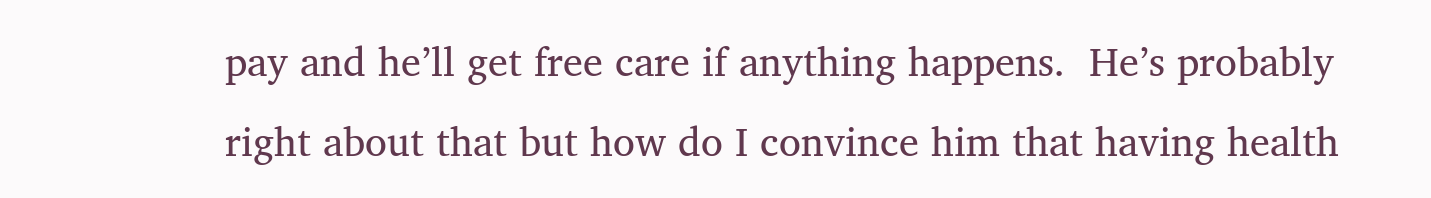pay and he’ll get free care if anything happens.  He’s probably right about that but how do I convince him that having health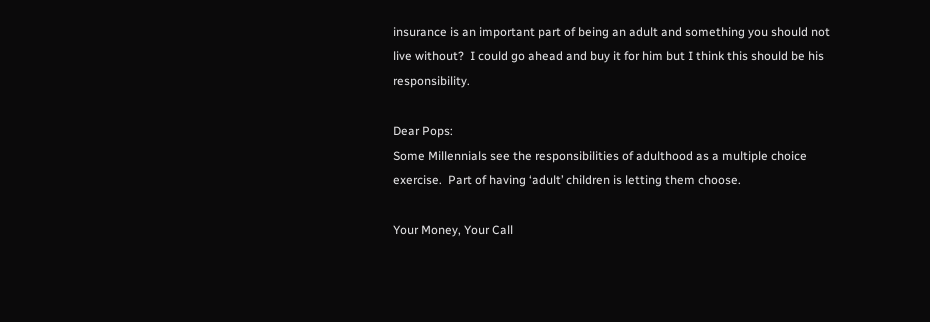insurance is an important part of being an adult and something you should not live without?  I could go ahead and buy it for him but I think this should be his responsibility.

Dear Pops:
Some Millennials see the responsibilities of adulthood as a multiple choice exercise.  Part of having ‘adult’ children is letting them choose.

Your Money, Your Call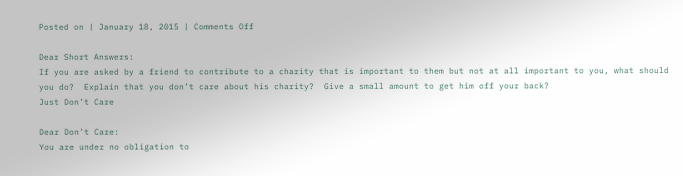Posted on | January 18, 2015 | Comments Off

Dear Short Answers:
If you are asked by a friend to contribute to a charity that is important to them but not at all important to you, what should you do?  Explain that you don’t care about his charity?  Give a small amount to get him off your back?
Just Don’t Care

Dear Don’t Care:
You are under no obligation to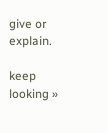give or explain.

keep looking »